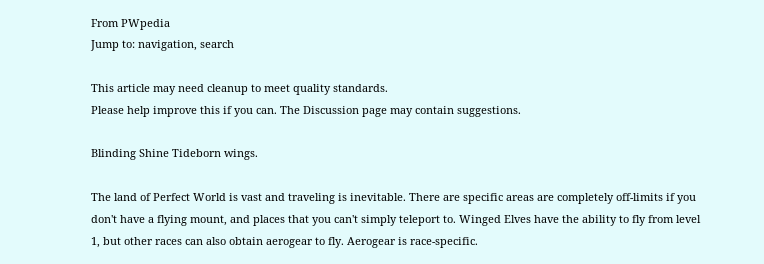From PWpedia
Jump to: navigation, search

This article may need cleanup to meet quality standards.
Please help improve this if you can. The Discussion page may contain suggestions.

Blinding Shine Tideborn wings.

The land of Perfect World is vast and traveling is inevitable. There are specific areas are completely off-limits if you don't have a flying mount, and places that you can't simply teleport to. Winged Elves have the ability to fly from level 1, but other races can also obtain aerogear to fly. Aerogear is race-specific.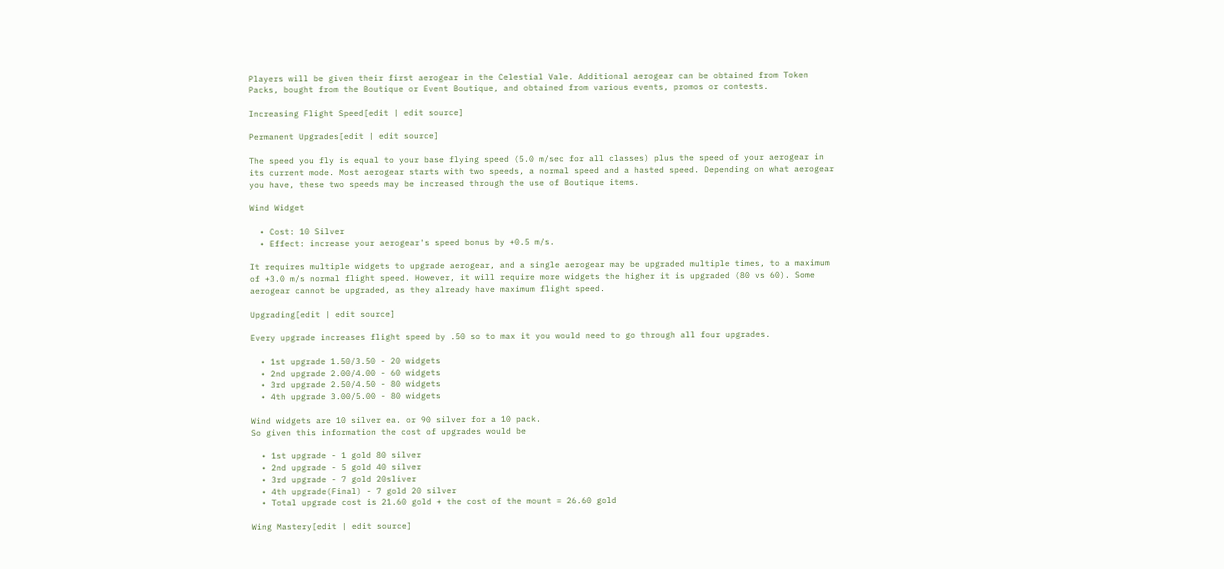Players will be given their first aerogear in the Celestial Vale. Additional aerogear can be obtained from Token Packs, bought from the Boutique or Event Boutique, and obtained from various events, promos or contests.

Increasing Flight Speed[edit | edit source]

Permanent Upgrades[edit | edit source]

The speed you fly is equal to your base flying speed (5.0 m/sec for all classes) plus the speed of your aerogear in its current mode. Most aerogear starts with two speeds, a normal speed and a hasted speed. Depending on what aerogear you have, these two speeds may be increased through the use of Boutique items.

Wind Widget

  • Cost: 10 Silver
  • Effect: increase your aerogear's speed bonus by +0.5 m/s.

It requires multiple widgets to upgrade aerogear, and a single aerogear may be upgraded multiple times, to a maximum of +3.0 m/s normal flight speed. However, it will require more widgets the higher it is upgraded (80 vs 60). Some aerogear cannot be upgraded, as they already have maximum flight speed.

Upgrading[edit | edit source]

Every upgrade increases flight speed by .50 so to max it you would need to go through all four upgrades.

  • 1st upgrade 1.50/3.50 - 20 widgets
  • 2nd upgrade 2.00/4.00 - 60 widgets
  • 3rd upgrade 2.50/4.50 - 80 widgets
  • 4th upgrade 3.00/5.00 - 80 widgets

Wind widgets are 10 silver ea. or 90 silver for a 10 pack.
So given this information the cost of upgrades would be

  • 1st upgrade - 1 gold 80 silver
  • 2nd upgrade - 5 gold 40 silver
  • 3rd upgrade - 7 gold 20sliver
  • 4th upgrade(Final) - 7 gold 20 silver
  • Total upgrade cost is 21.60 gold + the cost of the mount = 26.60 gold

Wing Mastery[edit | edit source]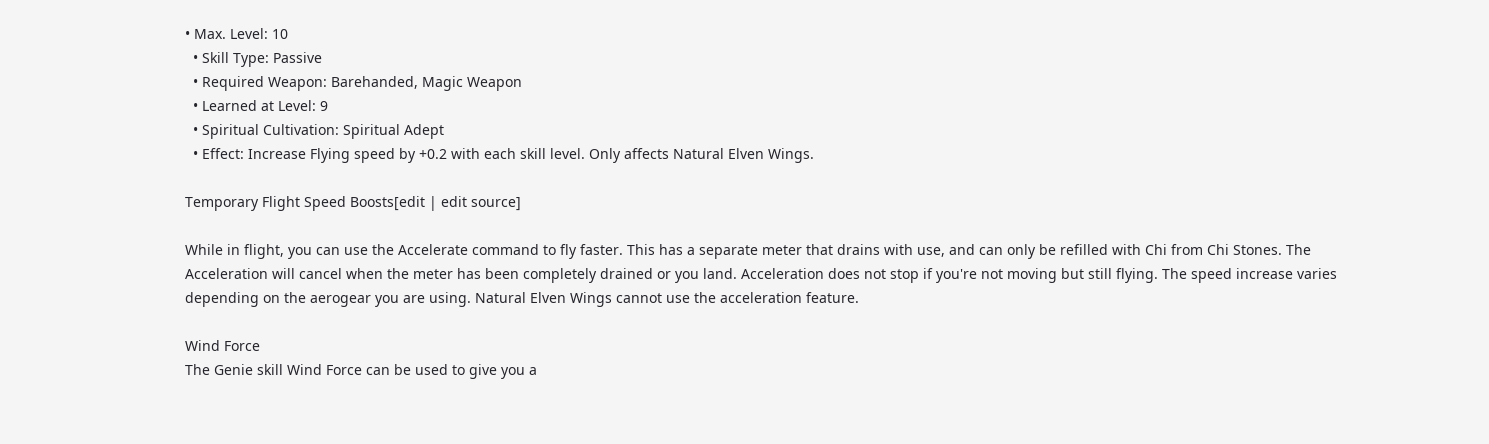• Max. Level: 10
  • Skill Type: Passive
  • Required Weapon: Barehanded, Magic Weapon
  • Learned at Level: 9
  • Spiritual Cultivation: Spiritual Adept
  • Effect: Increase Flying speed by +0.2 with each skill level. Only affects Natural Elven Wings.

Temporary Flight Speed Boosts[edit | edit source]

While in flight, you can use the Accelerate command to fly faster. This has a separate meter that drains with use, and can only be refilled with Chi from Chi Stones. The Acceleration will cancel when the meter has been completely drained or you land. Acceleration does not stop if you're not moving but still flying. The speed increase varies depending on the aerogear you are using. Natural Elven Wings cannot use the acceleration feature.

Wind Force
The Genie skill Wind Force can be used to give you a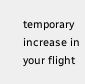temporary increase in your flight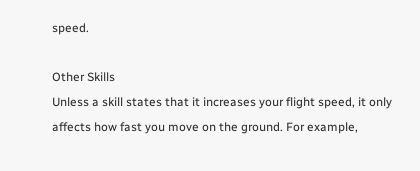speed.

Other Skills
Unless a skill states that it increases your flight speed, it only affects how fast you move on the ground. For example,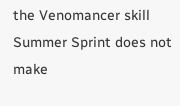the Venomancer skill Summer Sprint does not make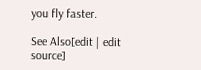you fly faster.

See Also[edit | edit source]